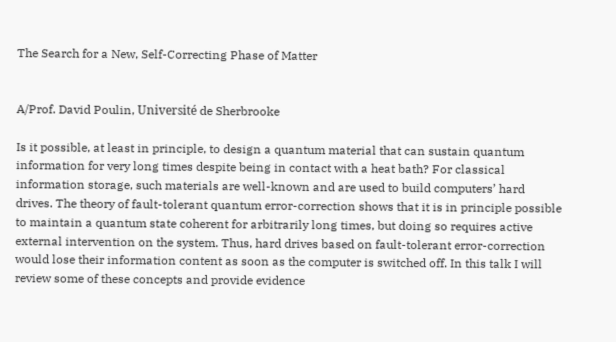The Search for a New, Self-Correcting Phase of Matter


A/Prof. David Poulin, Université de Sherbrooke

Is it possible, at least in principle, to design a quantum material that can sustain quantum information for very long times despite being in contact with a heat bath? For classical information storage, such materials are well-known and are used to build computers’ hard drives. The theory of fault-tolerant quantum error-correction shows that it is in principle possible to maintain a quantum state coherent for arbitrarily long times, but doing so requires active external intervention on the system. Thus, hard drives based on fault-tolerant error-correction would lose their information content as soon as the computer is switched off. In this talk I will review some of these concepts and provide evidence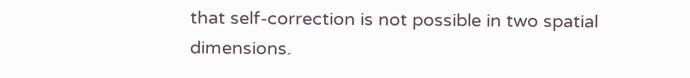that self-correction is not possible in two spatial dimensions.